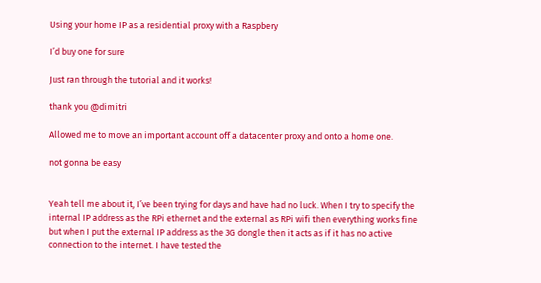Using your home IP as a residential proxy with a Raspbery

I’d buy one for sure

Just ran through the tutorial and it works!

thank you @dimitri

Allowed me to move an important account off a datacenter proxy and onto a home one.

not gonna be easy


Yeah tell me about it, I’ve been trying for days and have had no luck. When I try to specify the internal IP address as the RPi ethernet and the external as RPi wifi then everything works fine but when I put the external IP address as the 3G dongle then it acts as if it has no active connection to the internet. I have tested the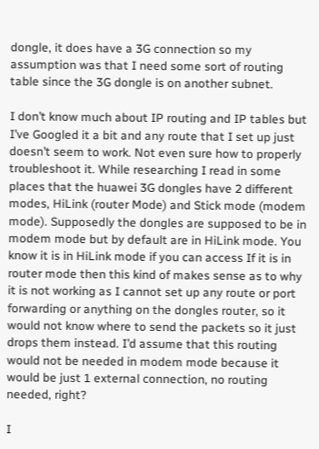dongle, it does have a 3G connection so my assumption was that I need some sort of routing table since the 3G dongle is on another subnet.

I don’t know much about IP routing and IP tables but I’ve Googled it a bit and any route that I set up just doesn’t seem to work. Not even sure how to properly troubleshoot it. While researching I read in some places that the huawei 3G dongles have 2 different modes, HiLink (router Mode) and Stick mode (modem mode). Supposedly the dongles are supposed to be in modem mode but by default are in HiLink mode. You know it is in HiLink mode if you can access If it is in router mode then this kind of makes sense as to why it is not working as I cannot set up any route or port forwarding or anything on the dongles router, so it would not know where to send the packets so it just drops them instead. I’d assume that this routing would not be needed in modem mode because it would be just 1 external connection, no routing needed, right?

I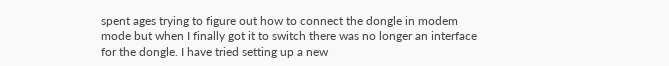spent ages trying to figure out how to connect the dongle in modem mode but when I finally got it to switch there was no longer an interface for the dongle. I have tried setting up a new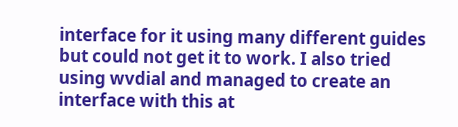interface for it using many different guides but could not get it to work. I also tried using wvdial and managed to create an interface with this at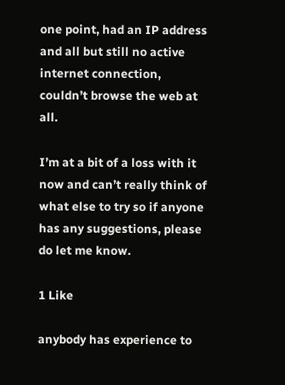one point, had an IP address and all but still no active internet connection, couldn’t browse the web at all.

I’m at a bit of a loss with it now and can’t really think of what else to try so if anyone has any suggestions, please do let me know.

1 Like

anybody has experience to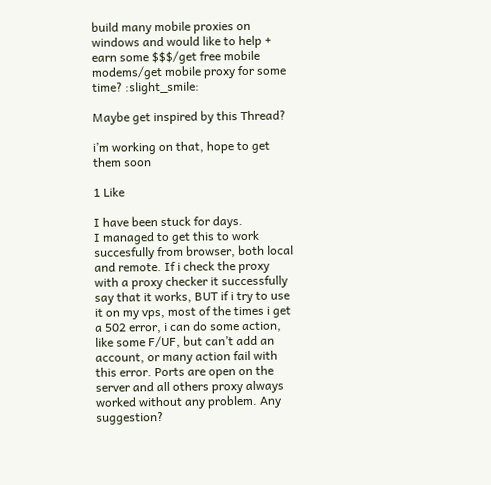build many mobile proxies on windows and would like to help + earn some $$$/get free mobile modems/get mobile proxy for some time? :slight_smile:

Maybe get inspired by this Thread?

i’m working on that, hope to get them soon

1 Like

I have been stuck for days.
I managed to get this to work succesfully from browser, both local and remote. If i check the proxy with a proxy checker it successfully say that it works, BUT if i try to use it on my vps, most of the times i get a 502 error, i can do some action, like some F/UF, but can’t add an account, or many action fail with this error. Ports are open on the server and all others proxy always worked without any problem. Any suggestion?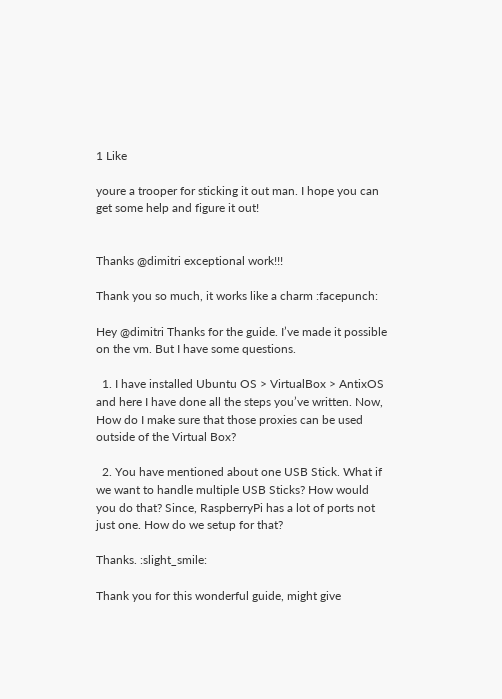1 Like

youre a trooper for sticking it out man. I hope you can get some help and figure it out!


Thanks @dimitri exceptional work!!!

Thank you so much, it works like a charm :facepunch:

Hey @dimitri Thanks for the guide. I’ve made it possible on the vm. But I have some questions.

  1. I have installed Ubuntu OS > VirtualBox > AntixOS and here I have done all the steps you’ve written. Now, How do I make sure that those proxies can be used outside of the Virtual Box?

  2. You have mentioned about one USB Stick. What if we want to handle multiple USB Sticks? How would you do that? Since, RaspberryPi has a lot of ports not just one. How do we setup for that?

Thanks. :slight_smile:

Thank you for this wonderful guide, might give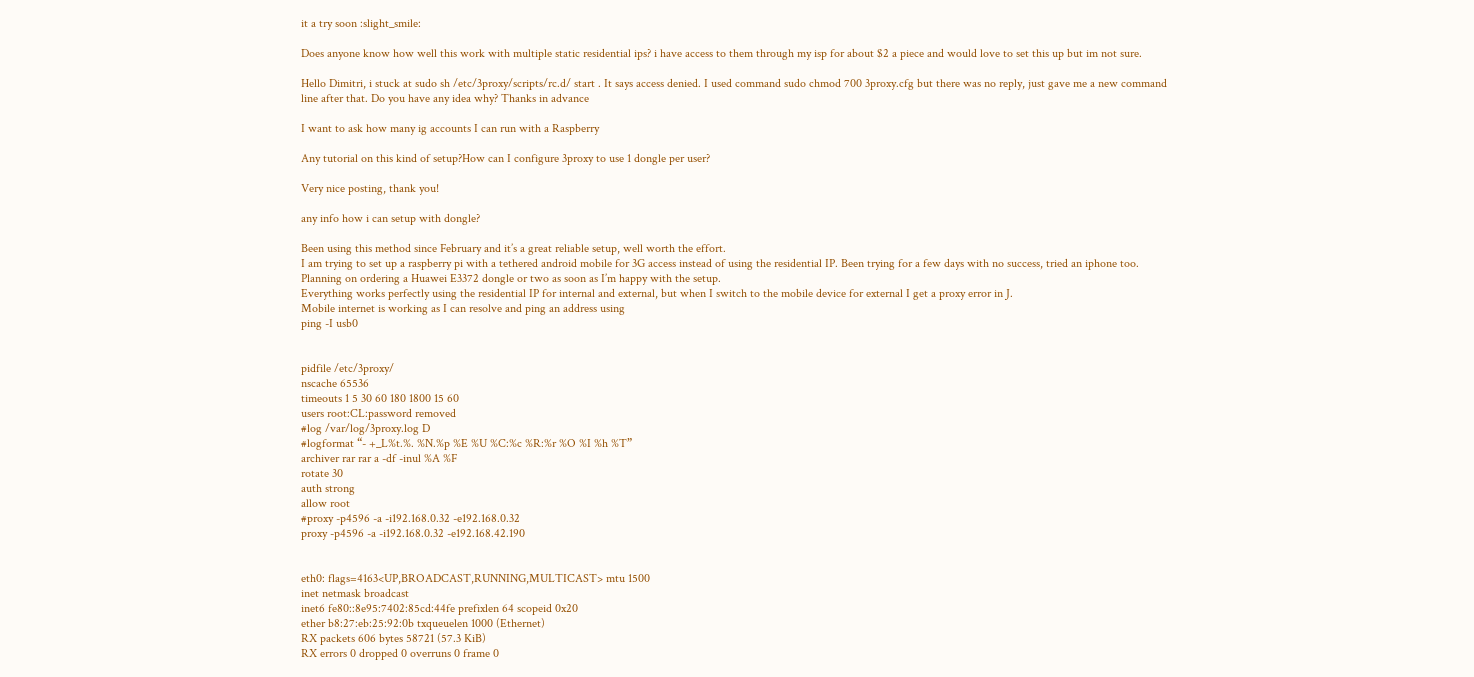it a try soon :slight_smile:

Does anyone know how well this work with multiple static residential ips? i have access to them through my isp for about $2 a piece and would love to set this up but im not sure.

Hello Dimitri, i stuck at sudo sh /etc/3proxy/scripts/rc.d/ start . It says access denied. I used command sudo chmod 700 3proxy.cfg but there was no reply, just gave me a new command line after that. Do you have any idea why? Thanks in advance

I want to ask how many ig accounts I can run with a Raspberry

Any tutorial on this kind of setup?How can I configure 3proxy to use 1 dongle per user?

Very nice posting, thank you!

any info how i can setup with dongle?

Been using this method since February and it’s a great reliable setup, well worth the effort.
I am trying to set up a raspberry pi with a tethered android mobile for 3G access instead of using the residential IP. Been trying for a few days with no success, tried an iphone too. Planning on ordering a Huawei E3372 dongle or two as soon as I’m happy with the setup.
Everything works perfectly using the residential IP for internal and external, but when I switch to the mobile device for external I get a proxy error in J.
Mobile internet is working as I can resolve and ping an address using
ping -I usb0


pidfile /etc/3proxy/
nscache 65536
timeouts 1 5 30 60 180 1800 15 60
users root:CL:password removed
#log /var/log/3proxy.log D
#logformat “- +_L%t.%. %N.%p %E %U %C:%c %R:%r %O %I %h %T”
archiver rar rar a -df -inul %A %F
rotate 30
auth strong
allow root
#proxy -p4596 -a -i192.168.0.32 -e192.168.0.32
proxy -p4596 -a -i192.168.0.32 -e192.168.42.190


eth0: flags=4163<UP,BROADCAST,RUNNING,MULTICAST> mtu 1500
inet netmask broadcast
inet6 fe80::8e95:7402:85cd:44fe prefixlen 64 scopeid 0x20
ether b8:27:eb:25:92:0b txqueuelen 1000 (Ethernet)
RX packets 606 bytes 58721 (57.3 KiB)
RX errors 0 dropped 0 overruns 0 frame 0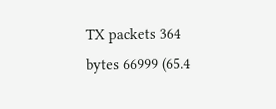TX packets 364 bytes 66999 (65.4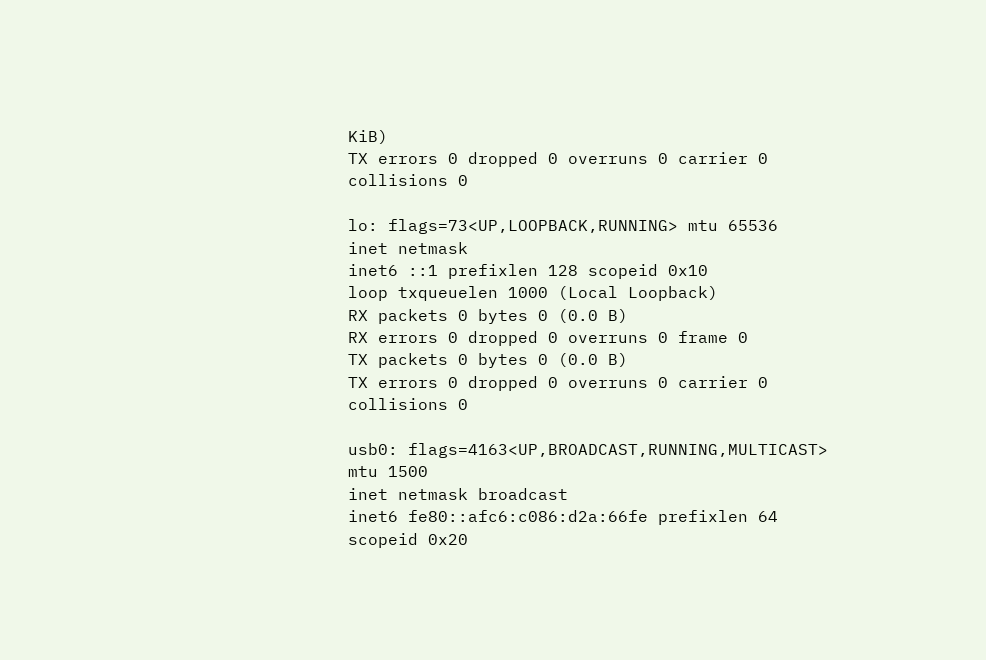KiB)
TX errors 0 dropped 0 overruns 0 carrier 0 collisions 0

lo: flags=73<UP,LOOPBACK,RUNNING> mtu 65536
inet netmask
inet6 ::1 prefixlen 128 scopeid 0x10
loop txqueuelen 1000 (Local Loopback)
RX packets 0 bytes 0 (0.0 B)
RX errors 0 dropped 0 overruns 0 frame 0
TX packets 0 bytes 0 (0.0 B)
TX errors 0 dropped 0 overruns 0 carrier 0 collisions 0

usb0: flags=4163<UP,BROADCAST,RUNNING,MULTICAST> mtu 1500
inet netmask broadcast
inet6 fe80::afc6:c086:d2a:66fe prefixlen 64 scopeid 0x20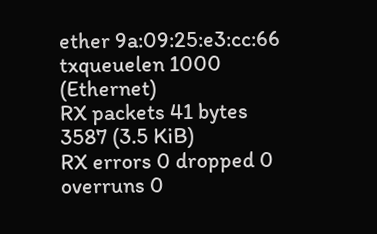ether 9a:09:25:e3:cc:66 txqueuelen 1000 (Ethernet)
RX packets 41 bytes 3587 (3.5 KiB)
RX errors 0 dropped 0 overruns 0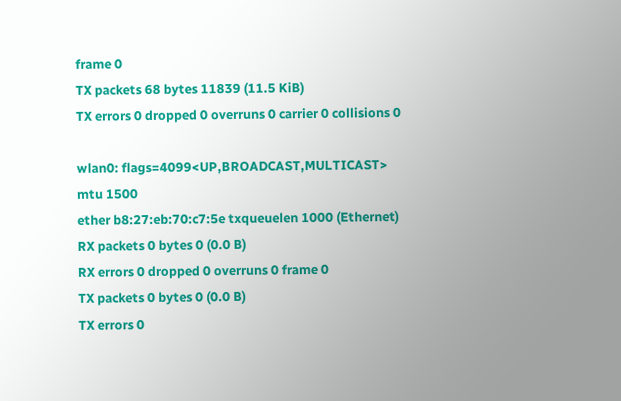frame 0
TX packets 68 bytes 11839 (11.5 KiB)
TX errors 0 dropped 0 overruns 0 carrier 0 collisions 0

wlan0: flags=4099<UP,BROADCAST,MULTICAST> mtu 1500
ether b8:27:eb:70:c7:5e txqueuelen 1000 (Ethernet)
RX packets 0 bytes 0 (0.0 B)
RX errors 0 dropped 0 overruns 0 frame 0
TX packets 0 bytes 0 (0.0 B)
TX errors 0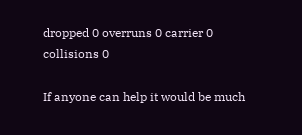dropped 0 overruns 0 carrier 0 collisions 0

If anyone can help it would be much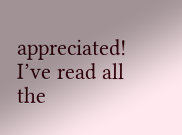appreciated! I’ve read all the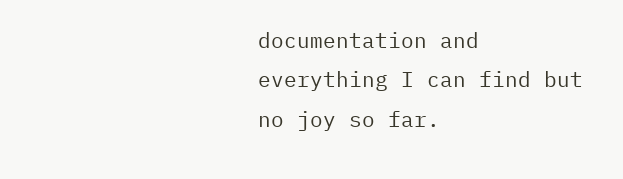documentation and everything I can find but no joy so far.